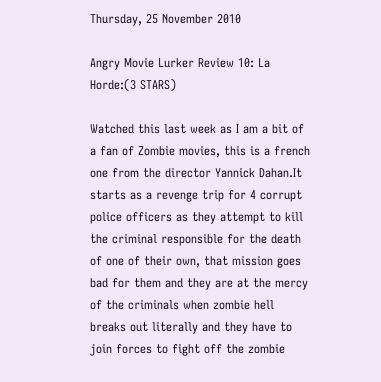Thursday, 25 November 2010

Angry Movie Lurker Review 10: La Horde:(3 STARS)

Watched this last week as I am a bit of a fan of Zombie movies, this is a french one from the director Yannick Dahan.It starts as a revenge trip for 4 corrupt police officers as they attempt to kill the criminal responsible for the death of one of their own, that mission goes bad for them and they are at the mercy of the criminals when zombie hell breaks out literally and they have to join forces to fight off the zombie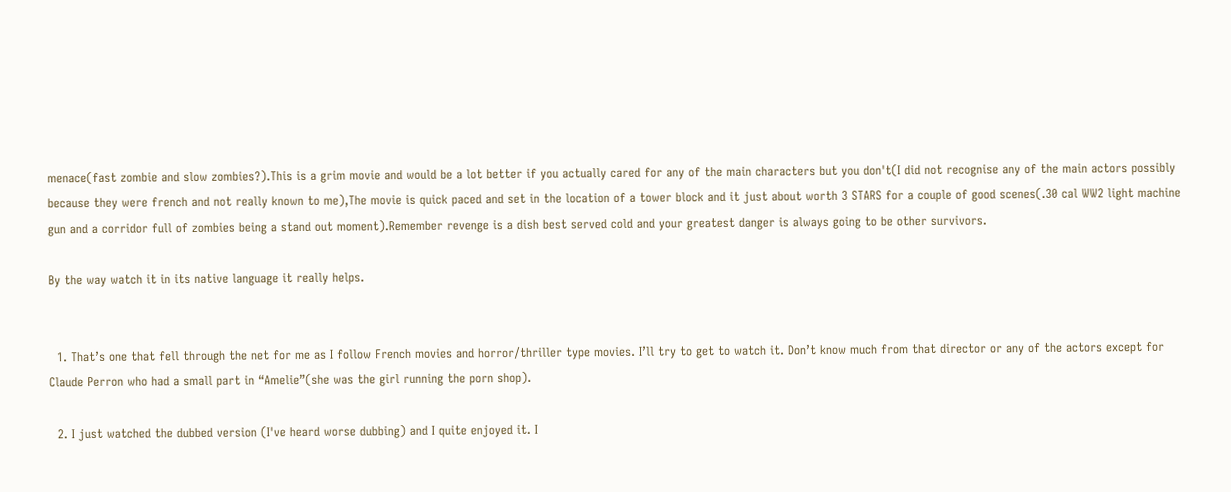menace(fast zombie and slow zombies?).This is a grim movie and would be a lot better if you actually cared for any of the main characters but you don't(I did not recognise any of the main actors possibly because they were french and not really known to me),The movie is quick paced and set in the location of a tower block and it just about worth 3 STARS for a couple of good scenes(.30 cal WW2 light machine gun and a corridor full of zombies being a stand out moment).Remember revenge is a dish best served cold and your greatest danger is always going to be other survivors.

By the way watch it in its native language it really helps.


  1. That’s one that fell through the net for me as I follow French movies and horror/thriller type movies. I’ll try to get to watch it. Don’t know much from that director or any of the actors except for Claude Perron who had a small part in “Amelie”(she was the girl running the porn shop).

  2. I just watched the dubbed version (I've heard worse dubbing) and I quite enjoyed it. I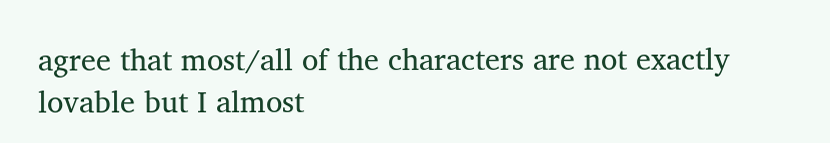agree that most/all of the characters are not exactly lovable but I almost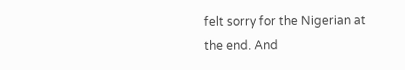felt sorry for the Nigerian at the end. And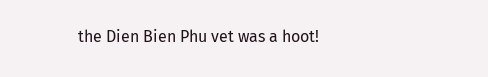the Dien Bien Phu vet was a hoot!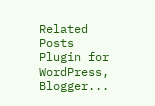Related Posts Plugin for WordPress, Blogger...